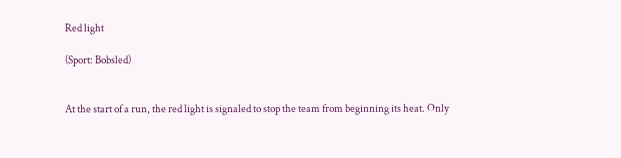Red light

(Sport: Bobsled)


At the start of a run, the red light is signaled to stop the team from beginning its heat. Only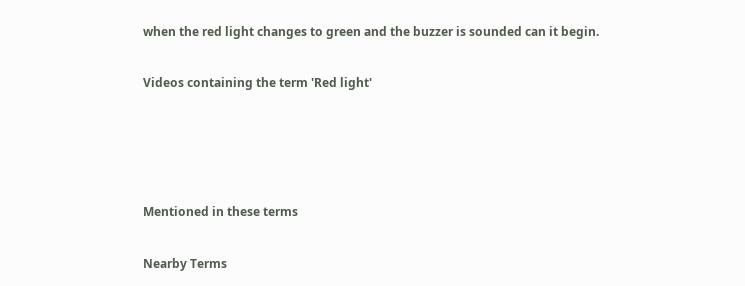when the red light changes to green and the buzzer is sounded can it begin.

Videos containing the term 'Red light'




Mentioned in these terms

Nearby Terms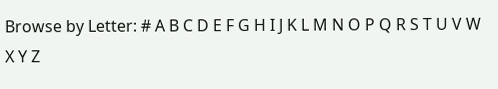Browse by Letter: # A B C D E F G H I J K L M N O P Q R S T U V W X Y Z